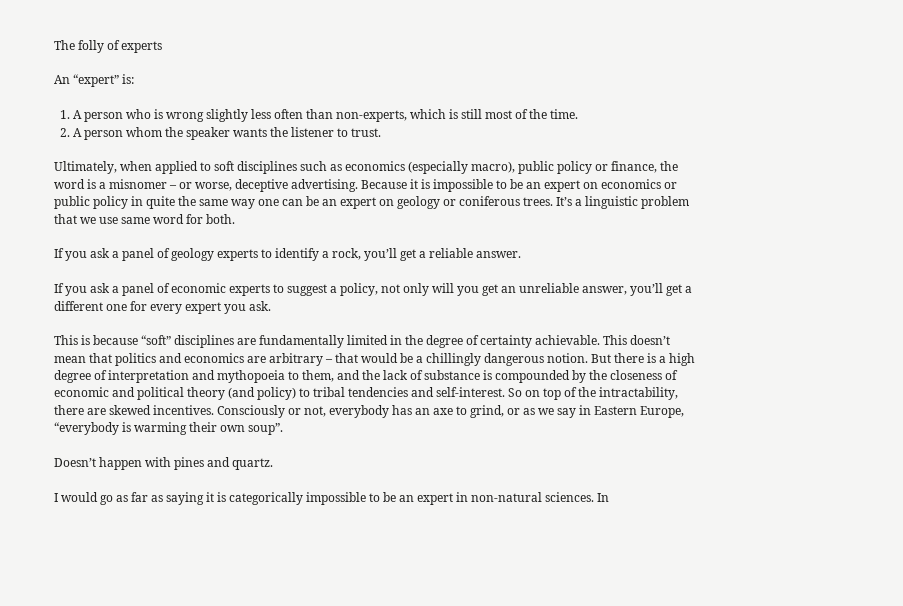The folly of experts

An “expert” is:

  1. A person who is wrong slightly less often than non-experts, which is still most of the time.
  2. A person whom the speaker wants the listener to trust.

Ultimately, when applied to soft disciplines such as economics (especially macro), public policy or finance, the word is a misnomer – or worse, deceptive advertising. Because it is impossible to be an expert on economics or public policy in quite the same way one can be an expert on geology or coniferous trees. It’s a linguistic problem that we use same word for both.

If you ask a panel of geology experts to identify a rock, you’ll get a reliable answer.

If you ask a panel of economic experts to suggest a policy, not only will you get an unreliable answer, you’ll get a different one for every expert you ask.

This is because “soft” disciplines are fundamentally limited in the degree of certainty achievable. This doesn’t mean that politics and economics are arbitrary – that would be a chillingly dangerous notion. But there is a high degree of interpretation and mythopoeia to them, and the lack of substance is compounded by the closeness of economic and political theory (and policy) to tribal tendencies and self-interest. So on top of the intractability, there are skewed incentives. Consciously or not, everybody has an axe to grind, or as we say in Eastern Europe, “everybody is warming their own soup”.

Doesn’t happen with pines and quartz.

I would go as far as saying it is categorically impossible to be an expert in non-natural sciences. In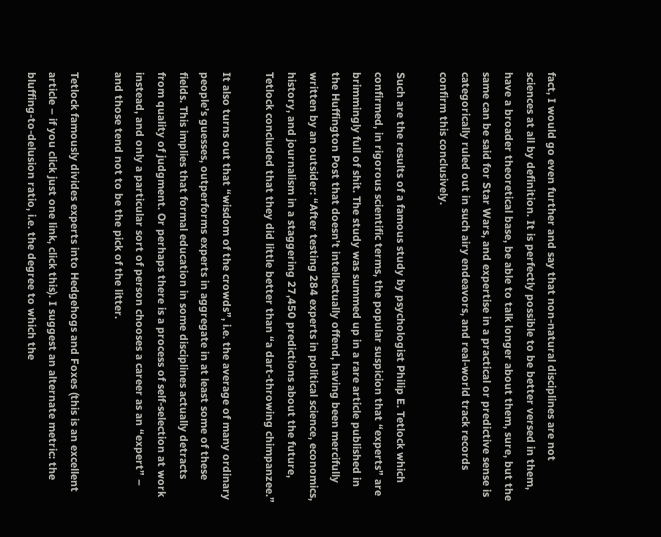fact, I would go even further and say that non-natural disciplines are not sciences at all by definition. It is perfectly possible to be better versed in them, have a broader theoretical base, be able to talk longer about them, sure, but the same can be said for Star Wars, and expertise in a practical or predictive sense is categorically ruled out in such airy endeavors, and real-world track records confirm this conclusively.

Such are the results of a famous study by psychologist Philip E. Tetlock which confirmed, in rigorous scientific terms, the popular suspicion that “experts” are brimmingly full of shit. The study was summed up in a rare article published in the Huffington Post that doesn’t intellectually offend, having been mercifully written by an outsider: “After testing 284 experts in political science, economics, history, and journalism in a staggering 27,450 predictions about the future, Tetlock concluded that they did little better than “a dart-throwing chimpanzee.”

It also turns out that “wisdom of the crowds”, i.e. the average of many ordinary people’s guesses, outperforms experts in aggregate in at least some of these fields. This implies that formal education in some disciplines actually detracts from quality of judgment. Or perhaps there is a process of self-selection at work instead, and only a particular sort of person chooses a career as an “expert” – and those tend not to be the pick of the litter.

Tetlock famously divides experts into Hedgehogs and Foxes (this is an excellent article – if you click just one link, click this). I suggest an alternate metric: the bluffing-to-delusion ratio, i.e. the degree to which the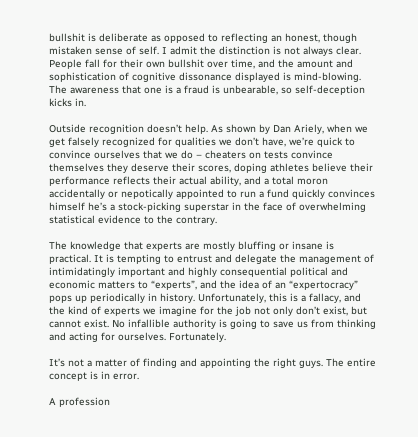bullshit is deliberate as opposed to reflecting an honest, though mistaken sense of self. I admit the distinction is not always clear. People fall for their own bullshit over time, and the amount and sophistication of cognitive dissonance displayed is mind-blowing. The awareness that one is a fraud is unbearable, so self-deception kicks in.

Outside recognition doesn’t help. As shown by Dan Ariely, when we get falsely recognized for qualities we don’t have, we’re quick to convince ourselves that we do – cheaters on tests convince themselves they deserve their scores, doping athletes believe their performance reflects their actual ability, and a total moron accidentally or nepotically appointed to run a fund quickly convinces himself he’s a stock-picking superstar in the face of overwhelming statistical evidence to the contrary.

The knowledge that experts are mostly bluffing or insane is practical. It is tempting to entrust and delegate the management of intimidatingly important and highly consequential political and economic matters to “experts”, and the idea of an “expertocracy” pops up periodically in history. Unfortunately, this is a fallacy, and the kind of experts we imagine for the job not only don’t exist, but cannot exist. No infallible authority is going to save us from thinking and acting for ourselves. Fortunately.

It’s not a matter of finding and appointing the right guys. The entire concept is in error.

A profession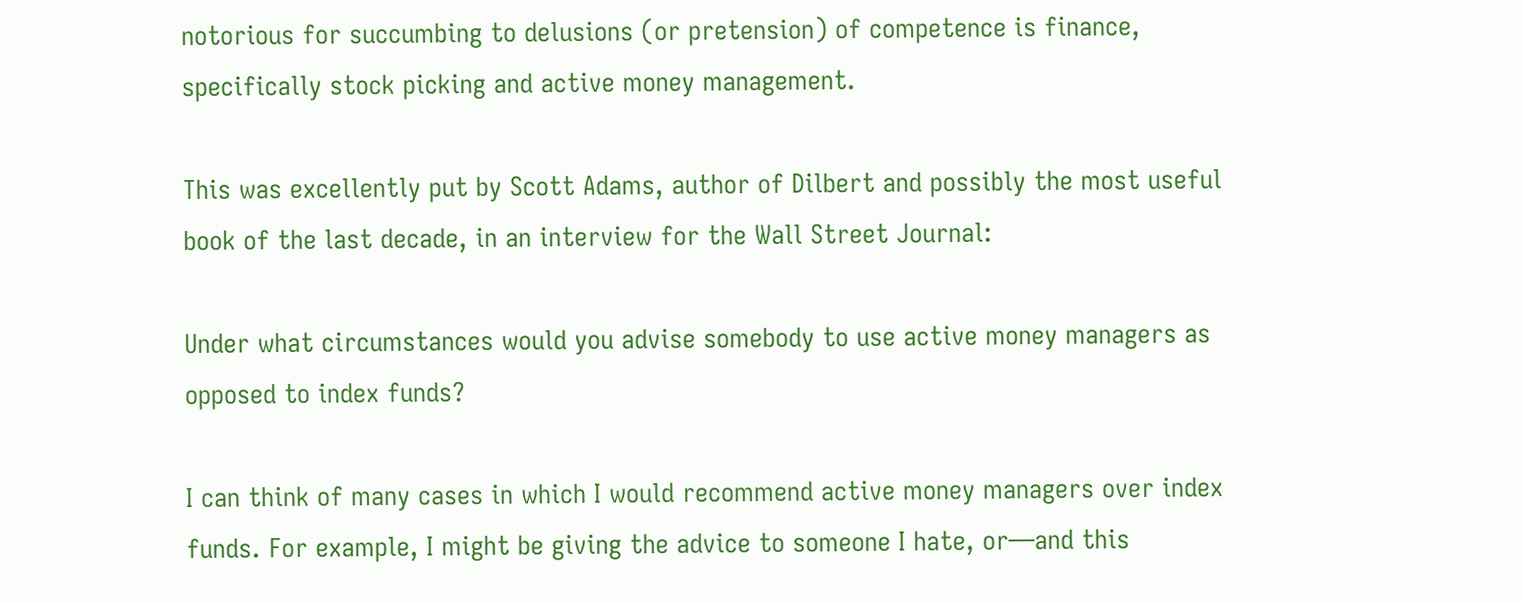notorious for succumbing to delusions (or pretension) of competence is finance, specifically stock picking and active money management.

This was excellently put by Scott Adams, author of Dilbert and possibly the most useful book of the last decade, in an interview for the Wall Street Journal:

Under what circumstances would you advise somebody to use active money managers as opposed to index funds?

I can think of many cases in which I would recommend active money managers over index funds. For example, I might be giving the advice to someone I hate, or—and this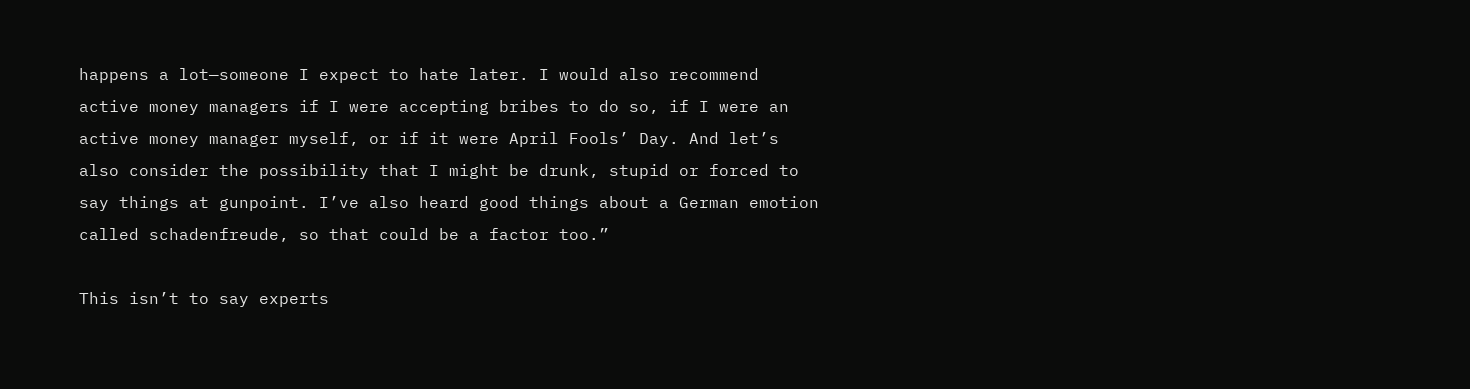happens a lot—someone I expect to hate later. I would also recommend active money managers if I were accepting bribes to do so, if I were an active money manager myself, or if it were April Fools’ Day. And let’s also consider the possibility that I might be drunk, stupid or forced to say things at gunpoint. I’ve also heard good things about a German emotion called schadenfreude, so that could be a factor too.”

This isn’t to say experts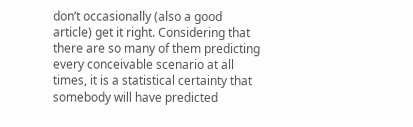don’t occasionally (also a good article) get it right. Considering that there are so many of them predicting every conceivable scenario at all times, it is a statistical certainty that somebody will have predicted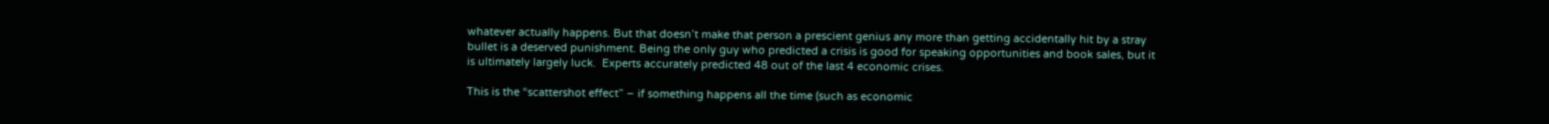whatever actually happens. But that doesn’t make that person a prescient genius any more than getting accidentally hit by a stray bullet is a deserved punishment. Being the only guy who predicted a crisis is good for speaking opportunities and book sales, but it is ultimately largely luck.  Experts accurately predicted 48 out of the last 4 economic crises.

This is the “scattershot effect” – if something happens all the time (such as economic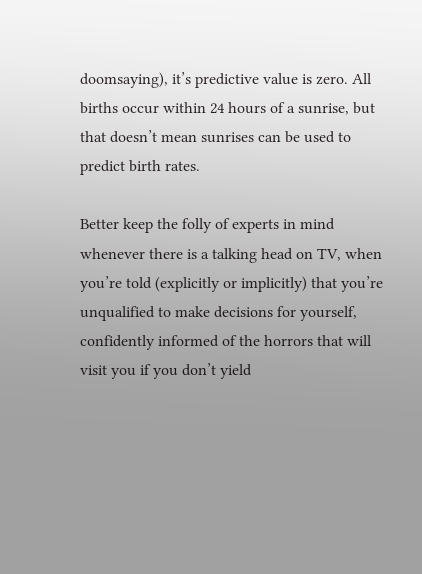doomsaying), it’s predictive value is zero. All births occur within 24 hours of a sunrise, but that doesn’t mean sunrises can be used to predict birth rates.

Better keep the folly of experts in mind whenever there is a talking head on TV, when you’re told (explicitly or implicitly) that you’re unqualified to make decisions for yourself, confidently informed of the horrors that will visit you if you don’t yield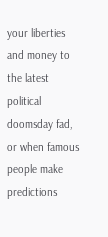your liberties and money to the latest political doomsday fad, or when famous people make predictions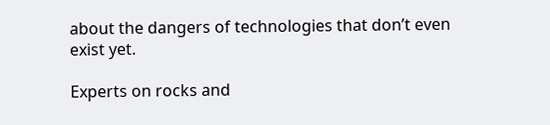about the dangers of technologies that don’t even exist yet.

Experts on rocks and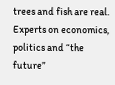trees and fish are real. Experts on economics, politics and “the future”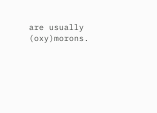are usually (oxy)morons.